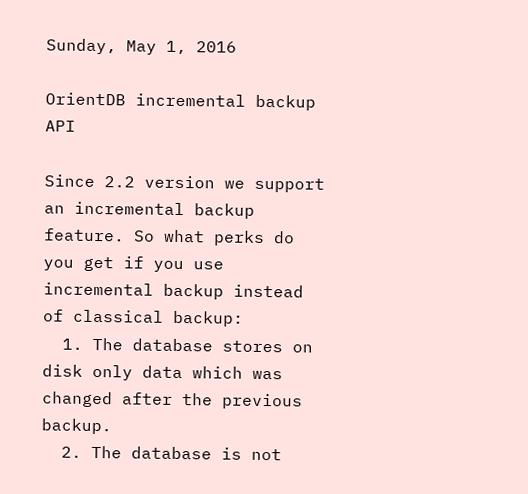Sunday, May 1, 2016

OrientDB incremental backup API

Since 2.2 version we support an incremental backup feature. So what perks do you get if you use incremental backup instead of classical backup:
  1. The database stores on disk only data which was changed after the previous backup.
  2. The database is not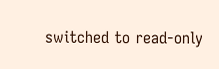switched to read-only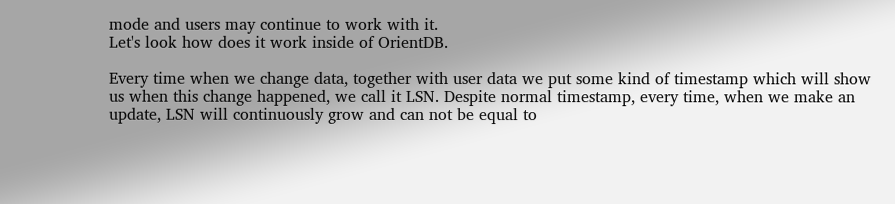mode and users may continue to work with it.
Let's look how does it work inside of OrientDB.

Every time when we change data, together with user data we put some kind of timestamp which will show us when this change happened, we call it LSN. Despite normal timestamp, every time, when we make an update, LSN will continuously grow and can not be equal to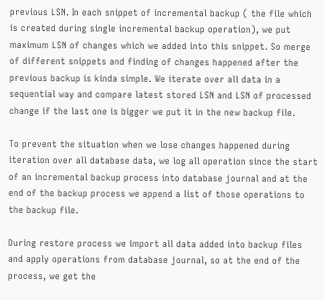previous LSN. In each snippet of incremental backup ( the file which is created during single incremental backup operation), we put maximum LSN of changes which we added into this snippet. So merge of different snippets and finding of changes happened after the previous backup is kinda simple. We iterate over all data in a sequential way and compare latest stored LSN and LSN of processed change if the last one is bigger we put it in the new backup file.

To prevent the situation when we lose changes happened during iteration over all database data, we log all operation since the start of an incremental backup process into database journal and at the end of the backup process we append a list of those operations to the backup file.

During restore process we import all data added into backup files and apply operations from database journal, so at the end of the process, we get the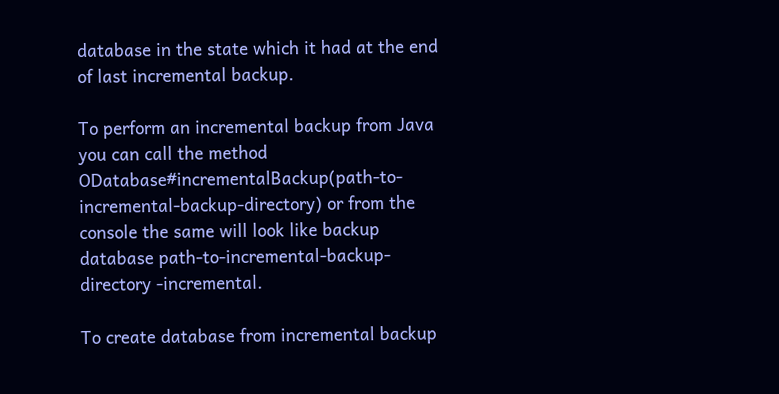database in the state which it had at the end of last incremental backup.

To perform an incremental backup from Java you can call the method ODatabase#incrementalBackup(path-to-incremental-backup-directory) or from the console the same will look like backup database path-to-incremental-backup-directory -incremental.

To create database from incremental backup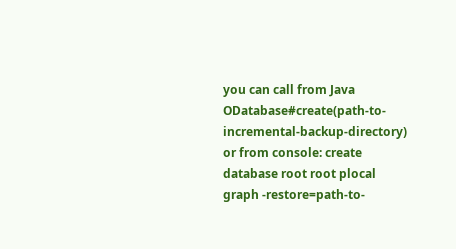you can call from Java ODatabase#create(path-to-incremental-backup-directory) or from console: create database root root plocal graph -restore=path-to-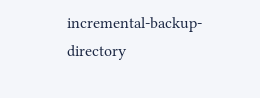incremental-backup-directory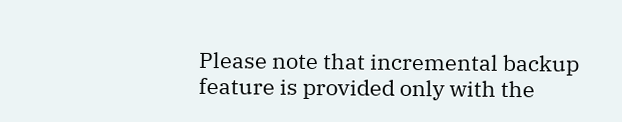Please note that incremental backup feature is provided only with the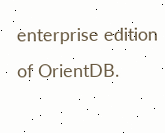enterprise edition of OrientDB.